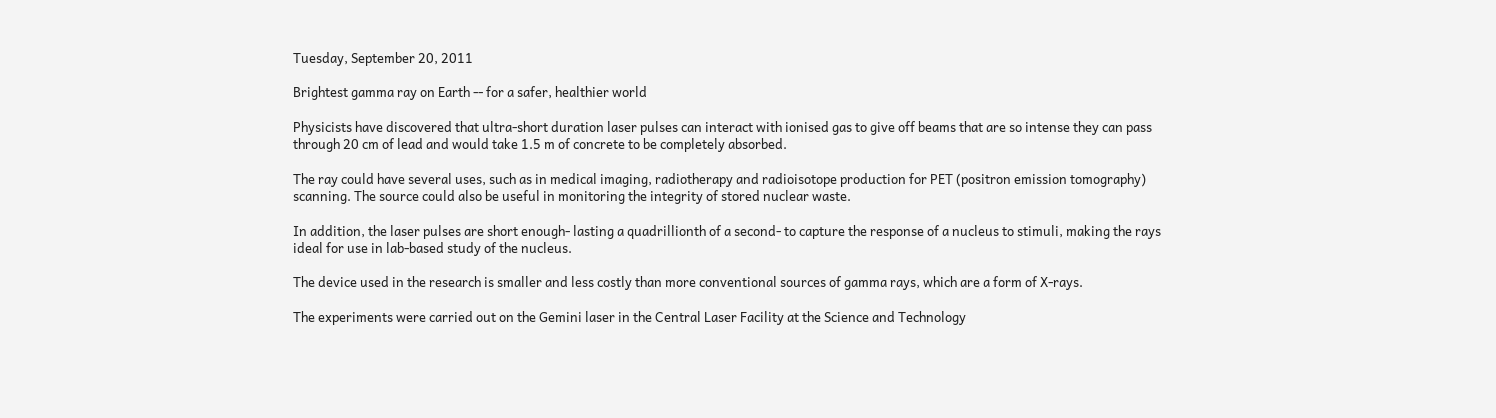Tuesday, September 20, 2011

Brightest gamma ray on Earth -- for a safer, healthier world

Physicists have discovered that ultra-short duration laser pulses can interact with ionised gas to give off beams that are so intense they can pass through 20 cm of lead and would take 1.5 m of concrete to be completely absorbed.

The ray could have several uses, such as in medical imaging, radiotherapy and radioisotope production for PET (positron emission tomography) scanning. The source could also be useful in monitoring the integrity of stored nuclear waste.

In addition, the laser pulses are short enough- lasting a quadrillionth of a second- to capture the response of a nucleus to stimuli, making the rays ideal for use in lab-based study of the nucleus.

The device used in the research is smaller and less costly than more conventional sources of gamma rays, which are a form of X-rays.

The experiments were carried out on the Gemini laser in the Central Laser Facility at the Science and Technology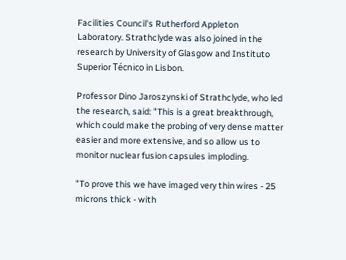Facilities Council's Rutherford Appleton Laboratory. Strathclyde was also joined in the research by University of Glasgow and Instituto Superior Técnico in Lisbon.

Professor Dino Jaroszynski of Strathclyde, who led the research, said: "This is a great breakthrough, which could make the probing of very dense matter easier and more extensive, and so allow us to monitor nuclear fusion capsules imploding.

"To prove this we have imaged very thin wires - 25 microns thick - with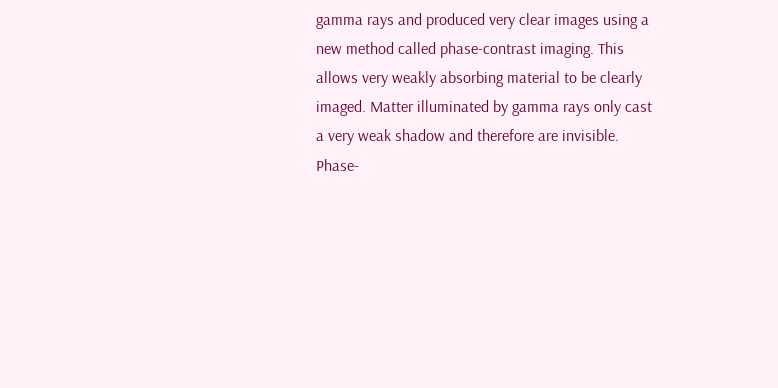gamma rays and produced very clear images using a new method called phase-contrast imaging. This allows very weakly absorbing material to be clearly imaged. Matter illuminated by gamma rays only cast a very weak shadow and therefore are invisible. Phase-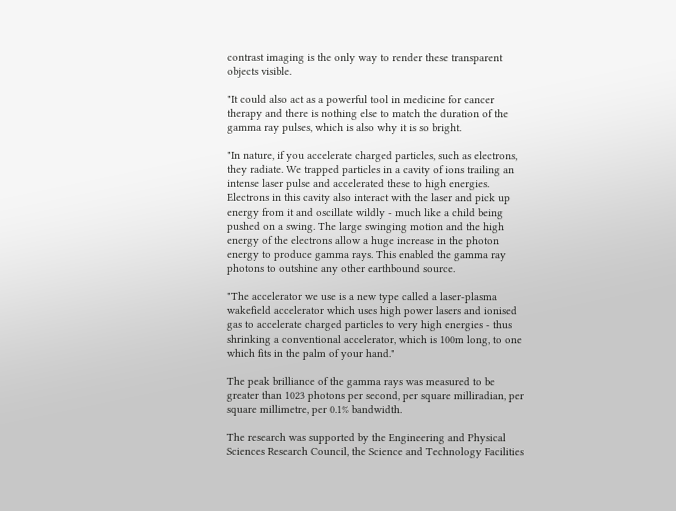contrast imaging is the only way to render these transparent objects visible.

"It could also act as a powerful tool in medicine for cancer therapy and there is nothing else to match the duration of the gamma ray pulses, which is also why it is so bright.

"In nature, if you accelerate charged particles, such as electrons, they radiate. We trapped particles in a cavity of ions trailing an intense laser pulse and accelerated these to high energies. Electrons in this cavity also interact with the laser and pick up energy from it and oscillate wildly - much like a child being pushed on a swing. The large swinging motion and the high energy of the electrons allow a huge increase in the photon energy to produce gamma rays. This enabled the gamma ray photons to outshine any other earthbound source.

"The accelerator we use is a new type called a laser-plasma wakefield accelerator which uses high power lasers and ionised gas to accelerate charged particles to very high energies - thus shrinking a conventional accelerator, which is 100m long, to one which fits in the palm of your hand."

The peak brilliance of the gamma rays was measured to be greater than 1023 photons per second, per square milliradian, per square millimetre, per 0.1% bandwidth.

The research was supported by the Engineering and Physical Sciences Research Council, the Science and Technology Facilities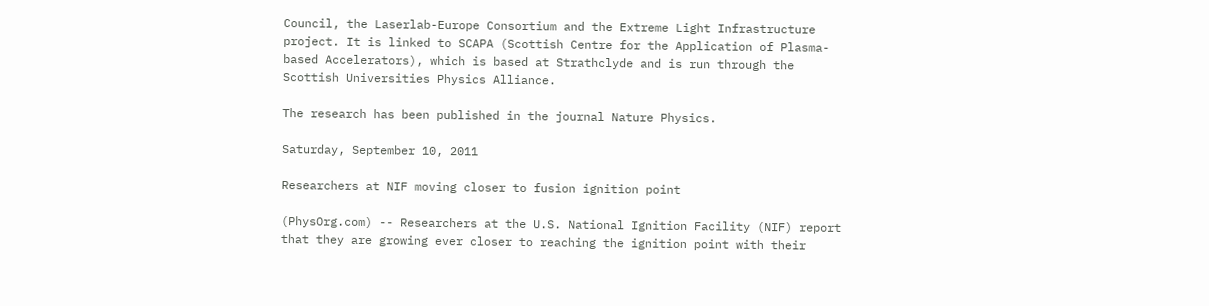Council, the Laserlab-Europe Consortium and the Extreme Light Infrastructure project. It is linked to SCAPA (Scottish Centre for the Application of Plasma-based Accelerators), which is based at Strathclyde and is run through the Scottish Universities Physics Alliance.

The research has been published in the journal Nature Physics.

Saturday, September 10, 2011

Researchers at NIF moving closer to fusion ignition point

(PhysOrg.com) -- Researchers at the U.S. National Ignition Facility (NIF) report that they are growing ever closer to reaching the ignition point with their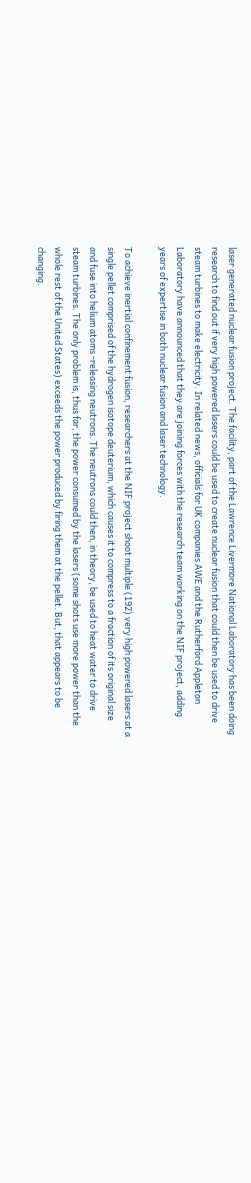laser generated nuclear fusion project. The facility, part of the Lawrence Livermore National Laboratory has been doing research to find out if very high powered lasers could be used to create nuclear fusion that could then be used to drive steam turbines to make electricity. In related news, officials for UK companies AWE and the Rutherford Appleton Laboratory have announced that they are joining forces with the research team working on the NIF project, adding years of expertise in both nuclear fusion and laser technology.

To achieve inertial confinement fusion, researchers at the NIF project shoot multiple (192) very high powered lasers at a single pellet comprised of the hydrogen isotope deuterium, which causes it to compress to a fraction of its original size and fuse into helium atoms -releasing neutrons. The neutrons could then, in theory, be used to heat water to drive steam turbines. The only problem is, thus far, the power consumed by the lasers (some shots use more power than the whole rest of the United States) exceeds the power produced by firing them at the pellet. But, that appears to be changing.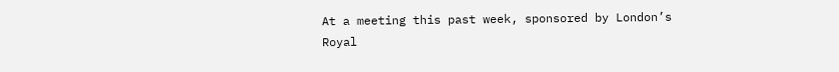At a meeting this past week, sponsored by London’s Royal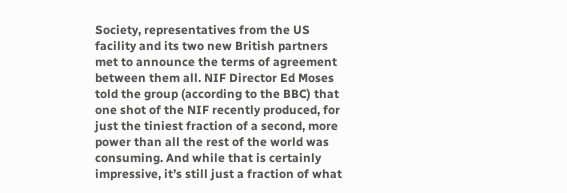Society, representatives from the US facility and its two new British partners met to announce the terms of agreement between them all. NIF Director Ed Moses told the group (according to the BBC) that one shot of the NIF recently produced, for just the tiniest fraction of a second, more power than all the rest of the world was consuming. And while that is certainly impressive, it’s still just a fraction of what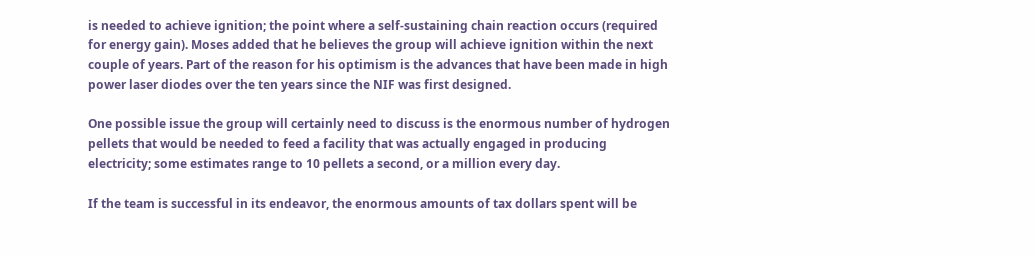is needed to achieve ignition; the point where a self-sustaining chain reaction occurs (required for energy gain). Moses added that he believes the group will achieve ignition within the next couple of years. Part of the reason for his optimism is the advances that have been made in high power laser diodes over the ten years since the NIF was first designed.

One possible issue the group will certainly need to discuss is the enormous number of hydrogen pellets that would be needed to feed a facility that was actually engaged in producing electricity; some estimates range to 10 pellets a second, or a million every day.

If the team is successful in its endeavor, the enormous amounts of tax dollars spent will be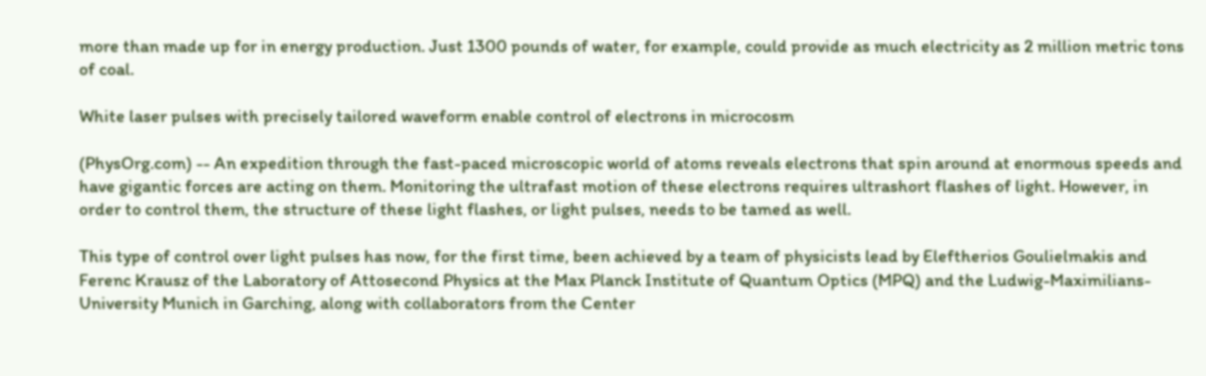more than made up for in energy production. Just 1300 pounds of water, for example, could provide as much electricity as 2 million metric tons of coal.

White laser pulses with precisely tailored waveform enable control of electrons in microcosm

(PhysOrg.com) -- An expedition through the fast-paced microscopic world of atoms reveals electrons that spin around at enormous speeds and have gigantic forces are acting on them. Monitoring the ultrafast motion of these electrons requires ultrashort flashes of light. However, in order to control them, the structure of these light flashes, or light pulses, needs to be tamed as well.

This type of control over light pulses has now, for the first time, been achieved by a team of physicists lead by Eleftherios Goulielmakis and Ferenc Krausz of the Laboratory of Attosecond Physics at the Max Planck Institute of Quantum Optics (MPQ) and the Ludwig-Maximilians-University Munich in Garching, along with collaborators from the Center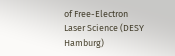of Free-Electron Laser Science (DESY Hamburg)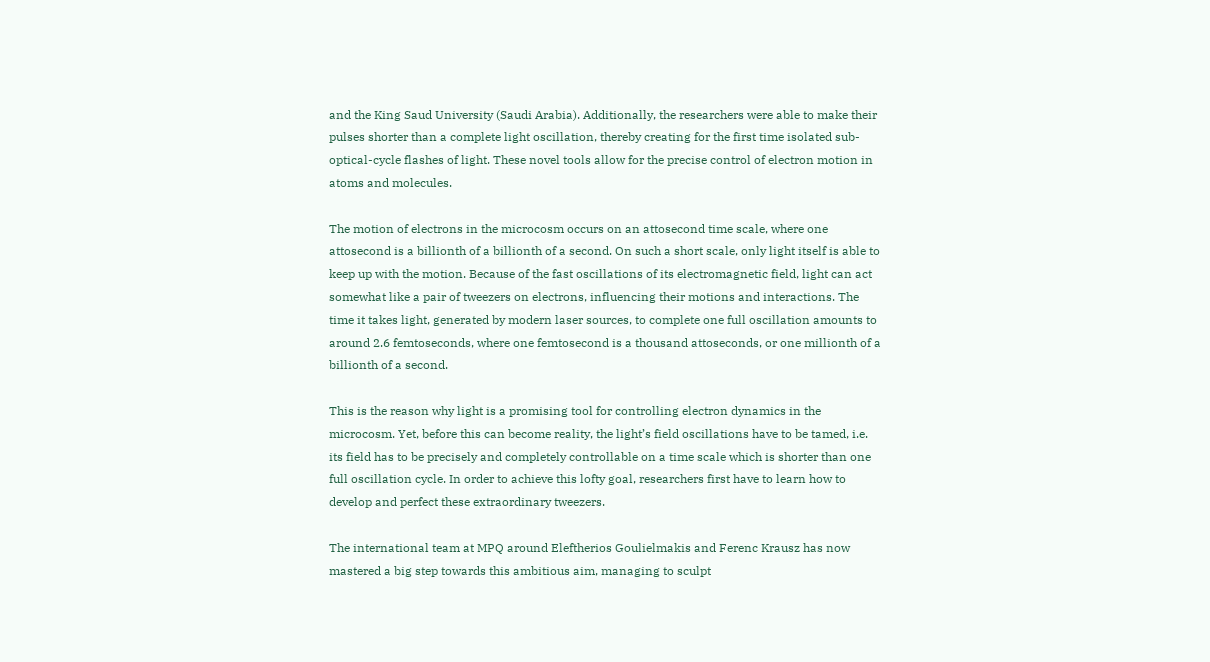and the King Saud University (Saudi Arabia). Additionally, the researchers were able to make their pulses shorter than a complete light oscillation, thereby creating for the first time isolated sub-optical-cycle flashes of light. These novel tools allow for the precise control of electron motion in atoms and molecules.

The motion of electrons in the microcosm occurs on an attosecond time scale, where one attosecond is a billionth of a billionth of a second. On such a short scale, only light itself is able to keep up with the motion. Because of the fast oscillations of its electromagnetic field, light can act somewhat like a pair of tweezers on electrons, influencing their motions and interactions. The time it takes light, generated by modern laser sources, to complete one full oscillation amounts to around 2.6 femtoseconds, where one femtosecond is a thousand attoseconds, or one millionth of a billionth of a second.

This is the reason why light is a promising tool for controlling electron dynamics in the microcosm. Yet, before this can become reality, the light’s field oscillations have to be tamed, i.e. its field has to be precisely and completely controllable on a time scale which is shorter than one full oscillation cycle. In order to achieve this lofty goal, researchers first have to learn how to develop and perfect these extraordinary tweezers.

The international team at MPQ around Eleftherios Goulielmakis and Ferenc Krausz has now mastered a big step towards this ambitious aim, managing to sculpt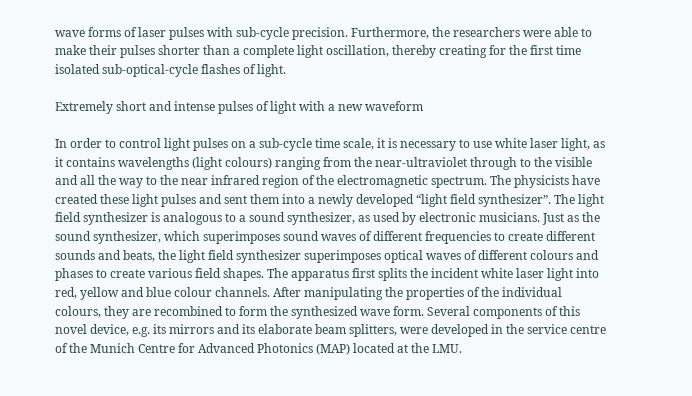wave forms of laser pulses with sub-cycle precision. Furthermore, the researchers were able to make their pulses shorter than a complete light oscillation, thereby creating for the first time isolated sub-optical-cycle flashes of light.

Extremely short and intense pulses of light with a new waveform

In order to control light pulses on a sub-cycle time scale, it is necessary to use white laser light, as it contains wavelengths (light colours) ranging from the near-ultraviolet through to the visible and all the way to the near infrared region of the electromagnetic spectrum. The physicists have created these light pulses and sent them into a newly developed “light field synthesizer”. The light field synthesizer is analogous to a sound synthesizer, as used by electronic musicians. Just as the sound synthesizer, which superimposes sound waves of different frequencies to create different sounds and beats, the light field synthesizer superimposes optical waves of different colours and phases to create various field shapes. The apparatus first splits the incident white laser light into red, yellow and blue colour channels. After manipulating the properties of the individual colours, they are recombined to form the synthesized wave form. Several components of this novel device, e.g. its mirrors and its elaborate beam splitters, were developed in the service centre of the Munich Centre for Advanced Photonics (MAP) located at the LMU.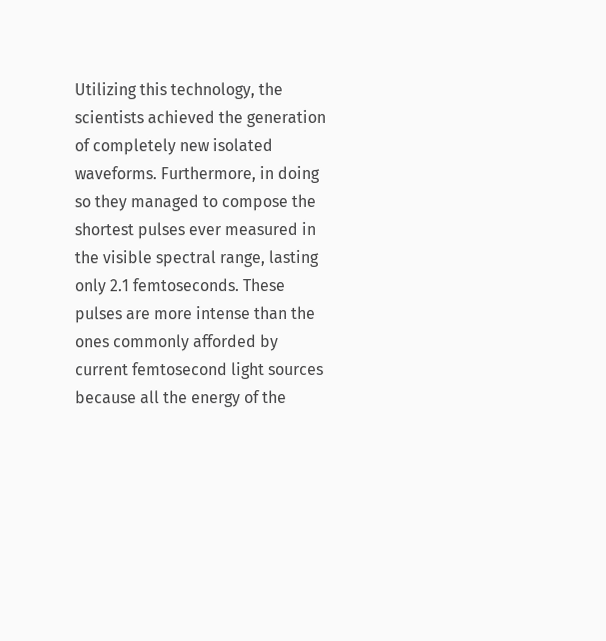Utilizing this technology, the scientists achieved the generation of completely new isolated waveforms. Furthermore, in doing so they managed to compose the shortest pulses ever measured in the visible spectral range, lasting only 2.1 femtoseconds. These pulses are more intense than the ones commonly afforded by current femtosecond light sources because all the energy of the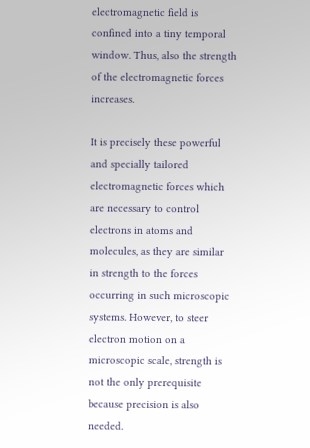electromagnetic field is confined into a tiny temporal window. Thus, also the strength of the electromagnetic forces increases.

It is precisely these powerful and specially tailored electromagnetic forces which are necessary to control electrons in atoms and molecules, as they are similar in strength to the forces occurring in such microscopic systems. However, to steer electron motion on a microscopic scale, strength is not the only prerequisite because precision is also needed.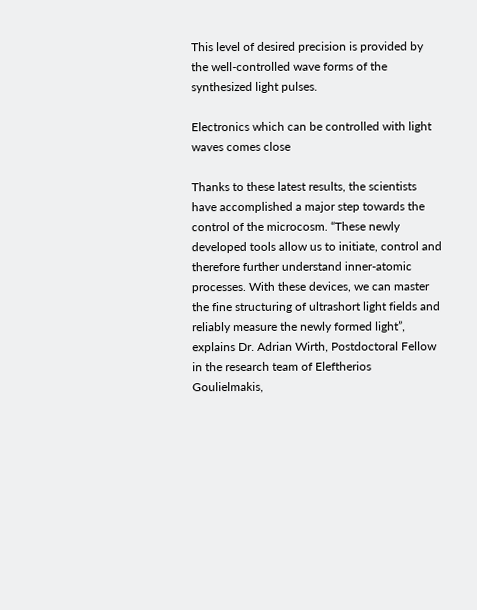This level of desired precision is provided by the well-controlled wave forms of the synthesized light pulses.

Electronics which can be controlled with light waves comes close

Thanks to these latest results, the scientists have accomplished a major step towards the control of the microcosm. “These newly developed tools allow us to initiate, control and therefore further understand inner-atomic processes. With these devices, we can master the fine structuring of ultrashort light fields and reliably measure the newly formed light”, explains Dr. Adrian Wirth, Postdoctoral Fellow in the research team of Eleftherios Goulielmakis,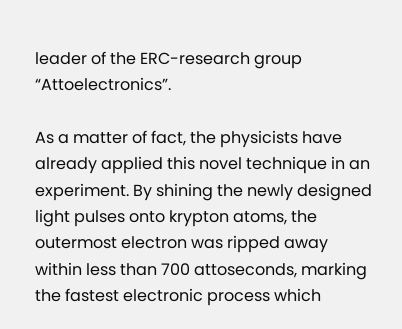leader of the ERC-research group “Attoelectronics”.

As a matter of fact, the physicists have already applied this novel technique in an experiment. By shining the newly designed light pulses onto krypton atoms, the outermost electron was ripped away within less than 700 attoseconds, marking the fastest electronic process which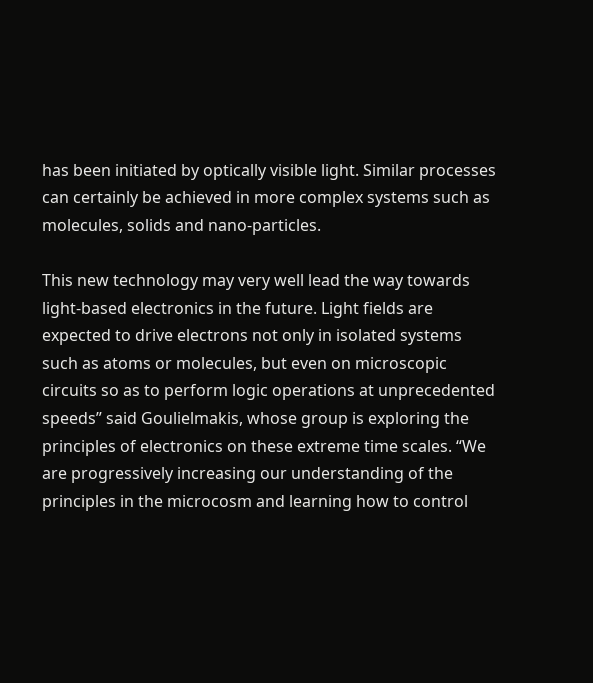has been initiated by optically visible light. Similar processes can certainly be achieved in more complex systems such as molecules, solids and nano-particles.

This new technology may very well lead the way towards light-based electronics in the future. Light fields are expected to drive electrons not only in isolated systems such as atoms or molecules, but even on microscopic circuits so as to perform logic operations at unprecedented speeds” said Goulielmakis, whose group is exploring the principles of electronics on these extreme time scales. “We are progressively increasing our understanding of the principles in the microcosm and learning how to control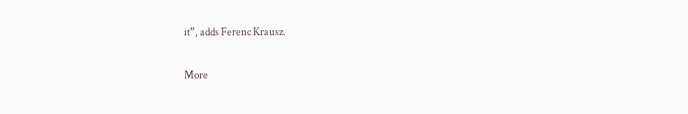it”, adds Ferenc Krausz.

More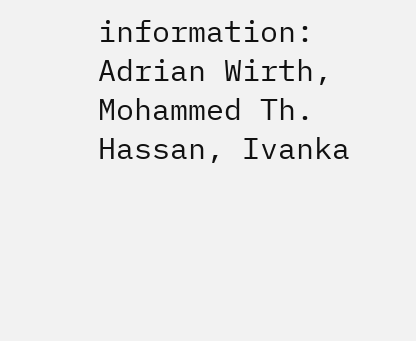information: Adrian Wirth, Mohammed Th. Hassan, Ivanka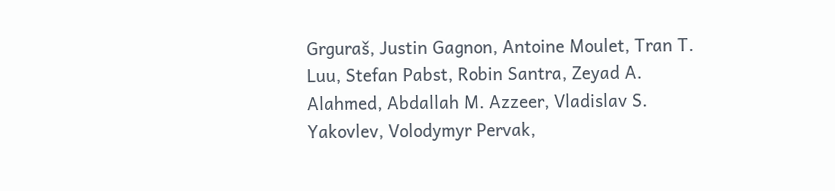Grguraš, Justin Gagnon, Antoine Moulet, Tran T. Luu, Stefan Pabst, Robin Santra, Zeyad A. Alahmed, Abdallah M. Azzeer, Vladislav S. Yakovlev, Volodymyr Pervak,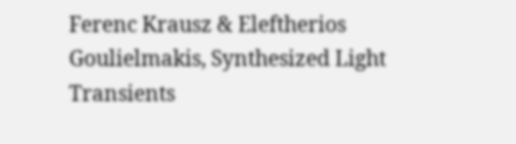Ferenc Krausz & Eleftherios Goulielmakis, Synthesized Light Transients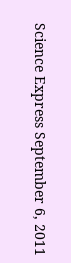Science Express September 6, 2011